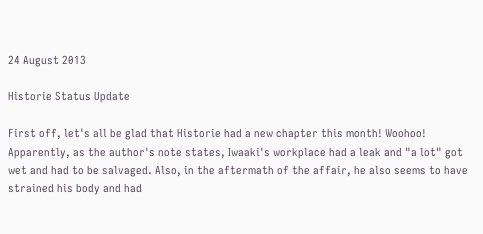24 August 2013

Historie Status Update

First off, let's all be glad that Historie had a new chapter this month! Woohoo! Apparently, as the author's note states, Iwaaki's workplace had a leak and "a lot" got wet and had to be salvaged. Also, in the aftermath of the affair, he also seems to have strained his body and had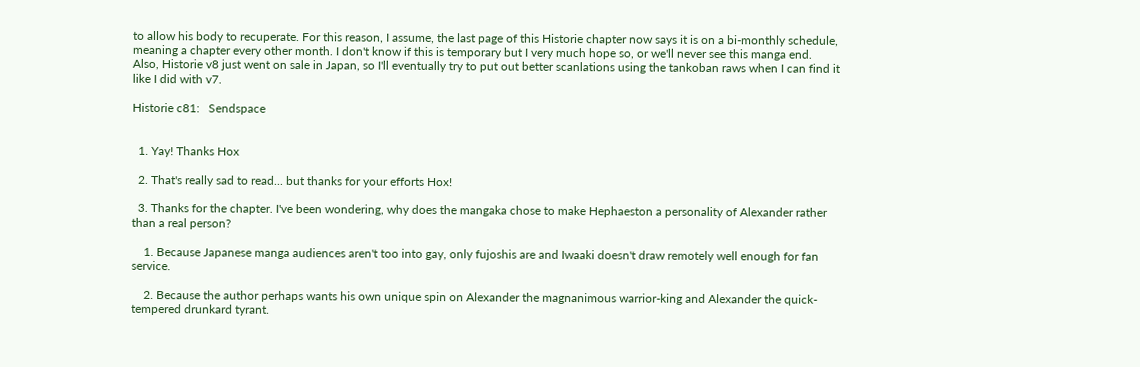to allow his body to recuperate. For this reason, I assume, the last page of this Historie chapter now says it is on a bi-monthly schedule, meaning a chapter every other month. I don't know if this is temporary but I very much hope so, or we'll never see this manga end. Also, Historie v8 just went on sale in Japan, so I'll eventually try to put out better scanlations using the tankoban raws when I can find it like I did with v7.

Historie c81:   Sendspace


  1. Yay! Thanks Hox

  2. That's really sad to read... but thanks for your efforts Hox!

  3. Thanks for the chapter. I've been wondering, why does the mangaka chose to make Hephaeston a personality of Alexander rather than a real person?

    1. Because Japanese manga audiences aren't too into gay, only fujoshis are and Iwaaki doesn't draw remotely well enough for fan service.

    2. Because the author perhaps wants his own unique spin on Alexander the magnanimous warrior-king and Alexander the quick-tempered drunkard tyrant.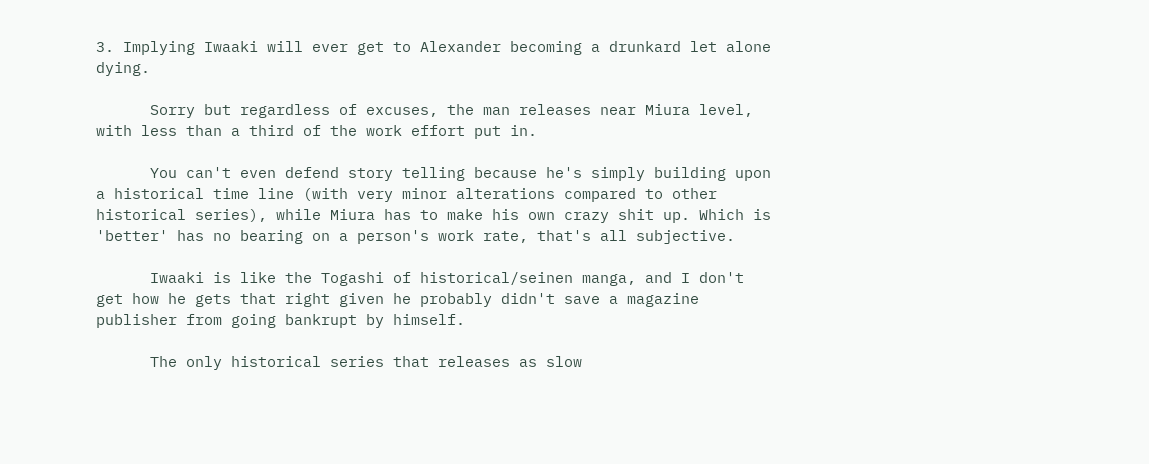3. Implying Iwaaki will ever get to Alexander becoming a drunkard let alone dying.

      Sorry but regardless of excuses, the man releases near Miura level, with less than a third of the work effort put in.

      You can't even defend story telling because he's simply building upon a historical time line (with very minor alterations compared to other historical series), while Miura has to make his own crazy shit up. Which is 'better' has no bearing on a person's work rate, that's all subjective.

      Iwaaki is like the Togashi of historical/seinen manga, and I don't get how he gets that right given he probably didn't save a magazine publisher from going bankrupt by himself.

      The only historical series that releases as slow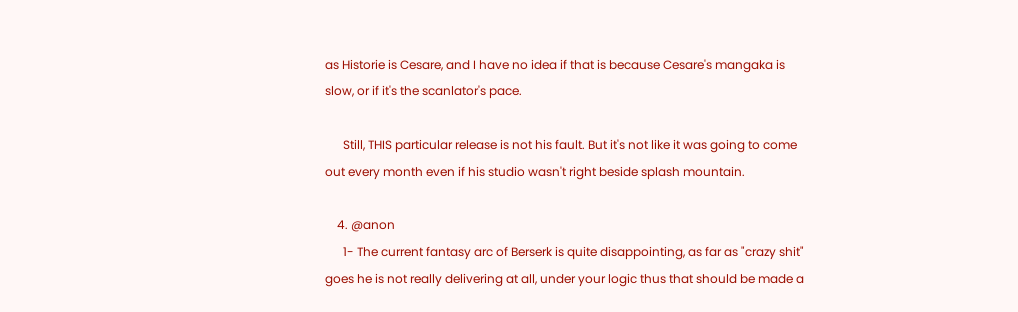as Historie is Cesare, and I have no idea if that is because Cesare's mangaka is slow, or if it's the scanlator's pace.

      Still, THIS particular release is not his fault. But it's not like it was going to come out every month even if his studio wasn't right beside splash mountain.

    4. @anon
      1- The current fantasy arc of Berserk is quite disappointing, as far as "crazy shit" goes he is not really delivering at all, under your logic thus that should be made a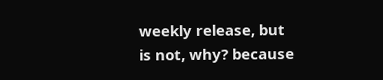weekly release, but is not, why? because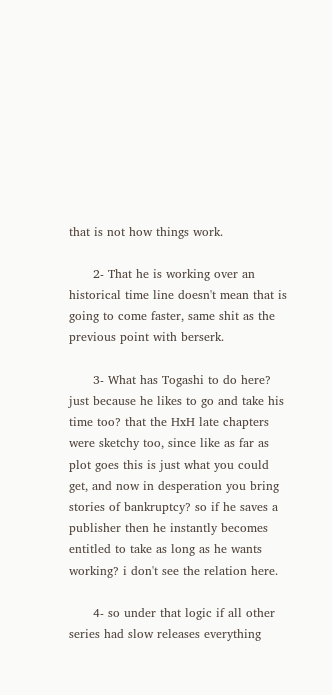that is not how things work.

      2- That he is working over an historical time line doesn't mean that is going to come faster, same shit as the previous point with berserk.

      3- What has Togashi to do here? just because he likes to go and take his time too? that the HxH late chapters were sketchy too, since like as far as plot goes this is just what you could get, and now in desperation you bring stories of bankruptcy? so if he saves a publisher then he instantly becomes entitled to take as long as he wants working? i don't see the relation here.

      4- so under that logic if all other series had slow releases everything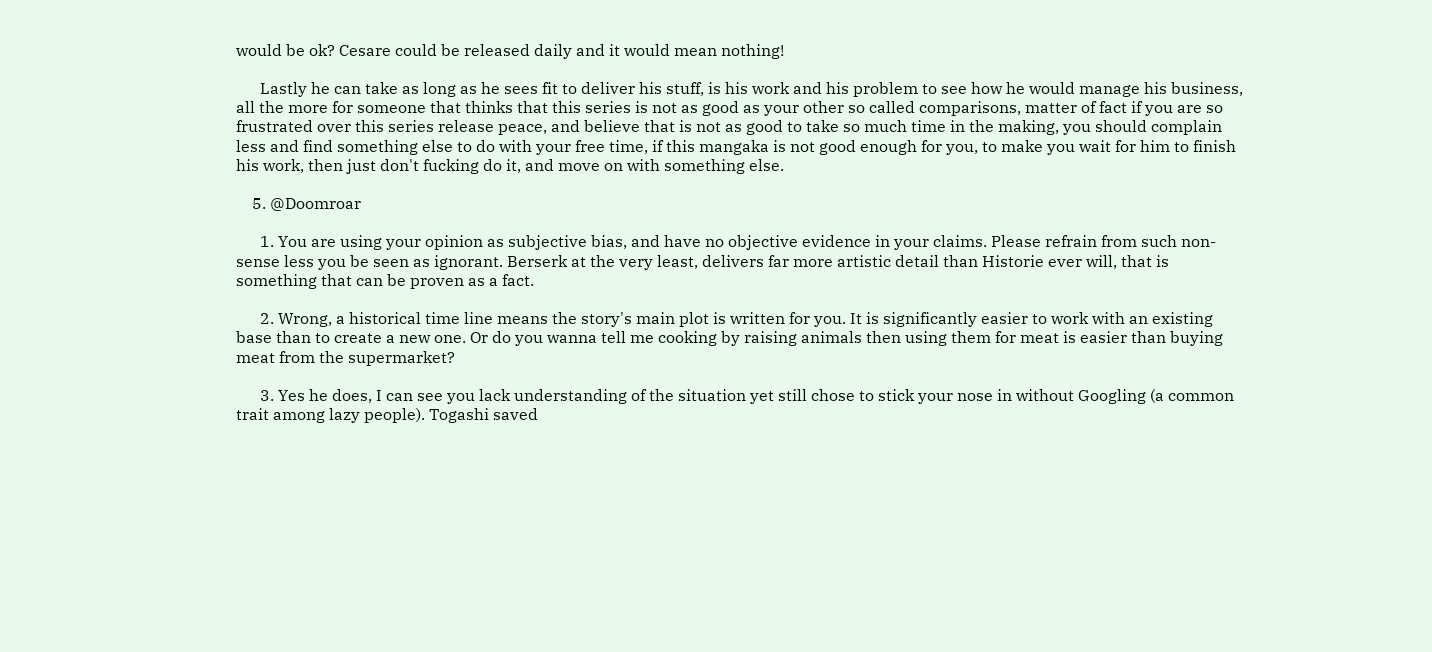would be ok? Cesare could be released daily and it would mean nothing!

      Lastly he can take as long as he sees fit to deliver his stuff, is his work and his problem to see how he would manage his business, all the more for someone that thinks that this series is not as good as your other so called comparisons, matter of fact if you are so frustrated over this series release peace, and believe that is not as good to take so much time in the making, you should complain less and find something else to do with your free time, if this mangaka is not good enough for you, to make you wait for him to finish his work, then just don't fucking do it, and move on with something else.

    5. @Doomroar

      1. You are using your opinion as subjective bias, and have no objective evidence in your claims. Please refrain from such non-sense less you be seen as ignorant. Berserk at the very least, delivers far more artistic detail than Historie ever will, that is something that can be proven as a fact.

      2. Wrong, a historical time line means the story's main plot is written for you. It is significantly easier to work with an existing base than to create a new one. Or do you wanna tell me cooking by raising animals then using them for meat is easier than buying meat from the supermarket?

      3. Yes he does, I can see you lack understanding of the situation yet still chose to stick your nose in without Googling (a common trait among lazy people). Togashi saved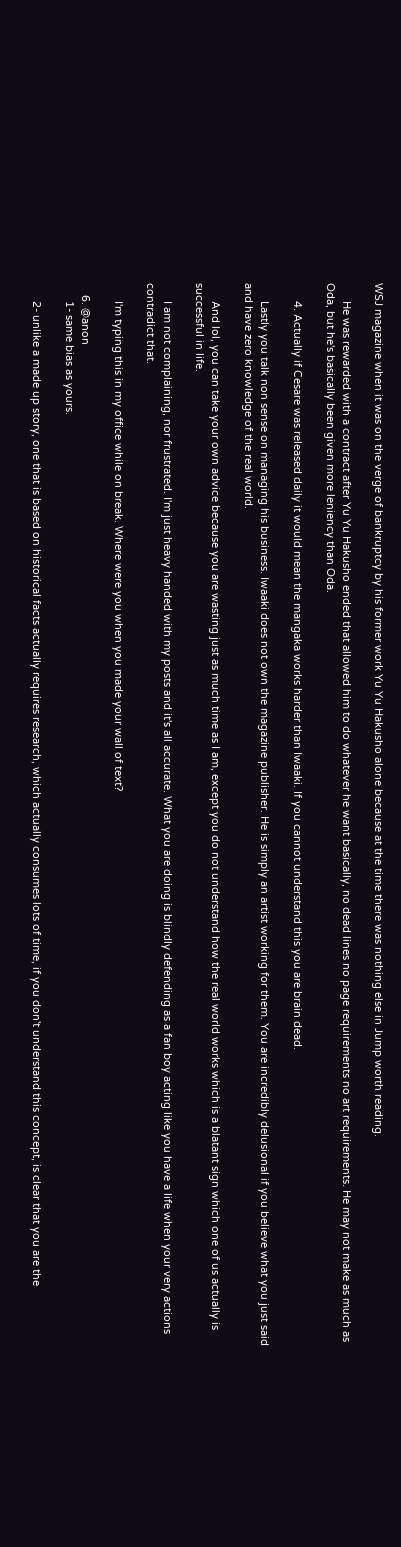WSJ magazine when it was on the verge of bankruptcy by his former work Yu Yu Hakusho alone because at the time there was nothing else in Jump worth reading.

      He was rewarded with a contract after Yu Yu Hakusho ended that allowed him to do whatever he want basically, no dead lines no page requirements no art requirements. He may not make as much as Oda, but he's basically been given more leniency than Oda.

      4. Actually if Cesare was released daily it would mean the mangaka works harder than Iwaaki. If you cannot understand this you are brain dead.

      Lastly you talk non sense on managing his business. Iwaaki does not own the magazine publisher. He is simply an artist working for them. You are incredibly delusional if you believe what you just said and have zero knowledge of the real world.

      And lol, you can take your own advice because you are wasting just as much time as I am, except you do not understand how the real world works which is a blatant sign which one of us actually is successful in life.

      I am not complaining, nor frustrated. I'm just heavy handed with my posts and it's all accurate. What you are doing is blindly defending as a fan boy acting like you have a life when your very actions contradict that.

      I'm typing this in my office while on break. Where were you when you made your wall of text?

    6. @anon
      1- same bias as yours.

      2- unlike a made up story, one that is based on historical facts actually requires research, which actually consumes lots of time, if you don't understand this concept, is clear that you are the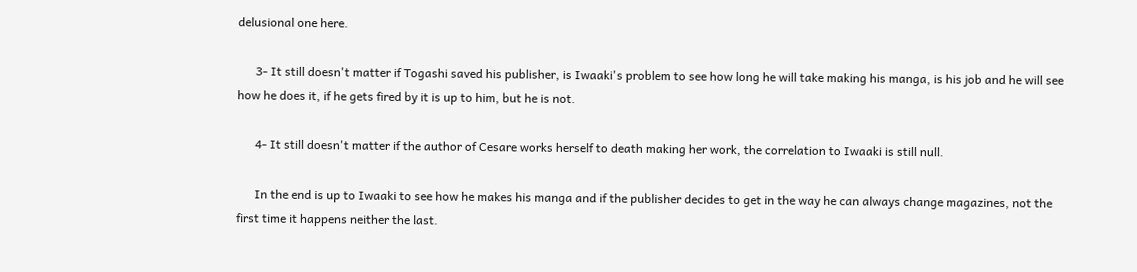delusional one here.

      3- It still doesn't matter if Togashi saved his publisher, is Iwaaki's problem to see how long he will take making his manga, is his job and he will see how he does it, if he gets fired by it is up to him, but he is not.

      4- It still doesn't matter if the author of Cesare works herself to death making her work, the correlation to Iwaaki is still null.

      In the end is up to Iwaaki to see how he makes his manga and if the publisher decides to get in the way he can always change magazines, not the first time it happens neither the last.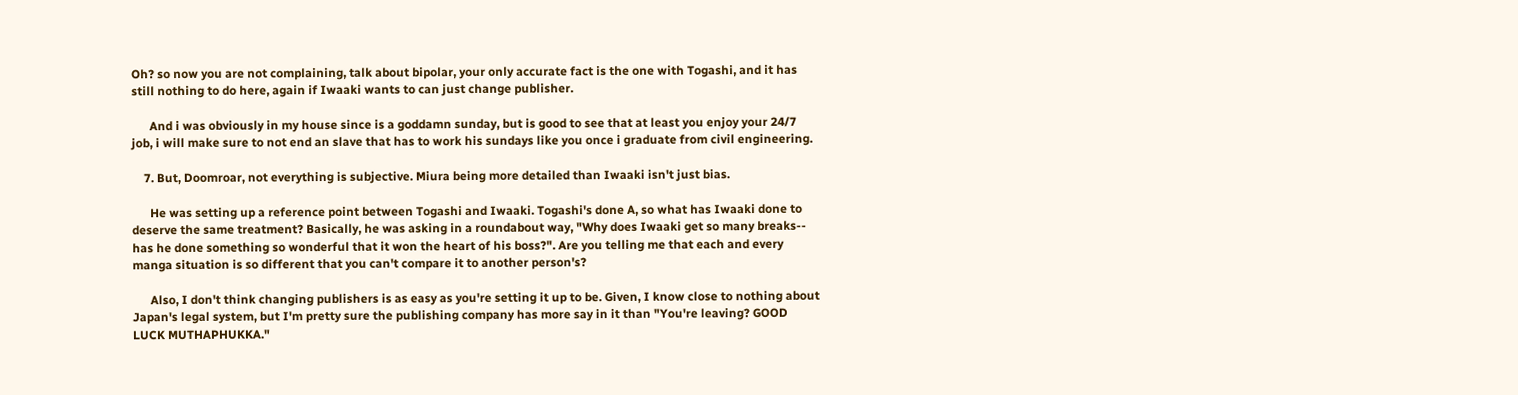Oh? so now you are not complaining, talk about bipolar, your only accurate fact is the one with Togashi, and it has still nothing to do here, again if Iwaaki wants to can just change publisher.

      And i was obviously in my house since is a goddamn sunday, but is good to see that at least you enjoy your 24/7 job, i will make sure to not end an slave that has to work his sundays like you once i graduate from civil engineering.

    7. But, Doomroar, not everything is subjective. Miura being more detailed than Iwaaki isn't just bias.

      He was setting up a reference point between Togashi and Iwaaki. Togashi's done A, so what has Iwaaki done to deserve the same treatment? Basically, he was asking in a roundabout way, "Why does Iwaaki get so many breaks-- has he done something so wonderful that it won the heart of his boss?". Are you telling me that each and every manga situation is so different that you can't compare it to another person's?

      Also, I don't think changing publishers is as easy as you're setting it up to be. Given, I know close to nothing about Japan's legal system, but I'm pretty sure the publishing company has more say in it than "You're leaving? GOOD LUCK MUTHAPHUKKA."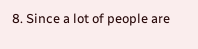8. Since a lot of people are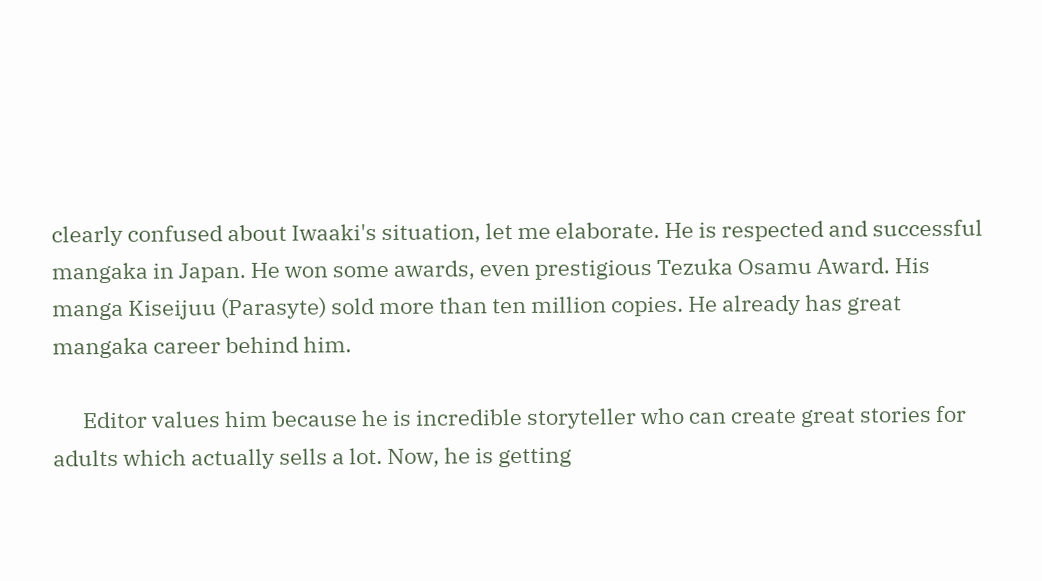clearly confused about Iwaaki's situation, let me elaborate. He is respected and successful mangaka in Japan. He won some awards, even prestigious Tezuka Osamu Award. His manga Kiseijuu (Parasyte) sold more than ten million copies. He already has great mangaka career behind him.

      Editor values him because he is incredible storyteller who can create great stories for adults which actually sells a lot. Now, he is getting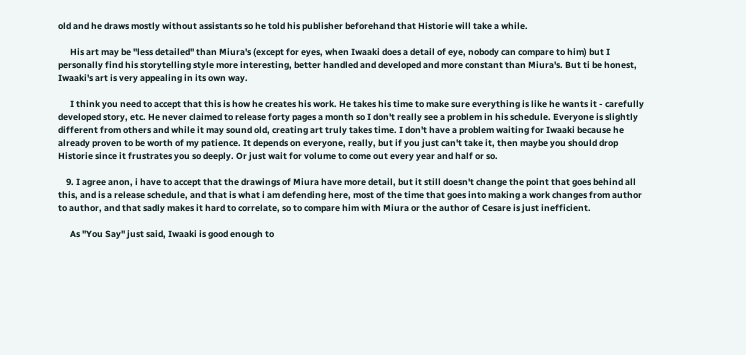old and he draws mostly without assistants so he told his publisher beforehand that Historie will take a while.

      His art may be "less detailed" than Miura's (except for eyes, when Iwaaki does a detail of eye, nobody can compare to him) but I personally find his storytelling style more interesting, better handled and developed and more constant than Miura's. But ti be honest, Iwaaki's art is very appealing in its own way.

      I think you need to accept that this is how he creates his work. He takes his time to make sure everything is like he wants it - carefully developed story, etc. He never claimed to release forty pages a month so I don't really see a problem in his schedule. Everyone is slightly different from others and while it may sound old, creating art truly takes time. I don't have a problem waiting for Iwaaki because he already proven to be worth of my patience. It depends on everyone, really, but if you just can't take it, then maybe you should drop Historie since it frustrates you so deeply. Or just wait for volume to come out every year and half or so.

    9. I agree anon, i have to accept that the drawings of Miura have more detail, but it still doesn't change the point that goes behind all this, and is a release schedule, and that is what i am defending here, most of the time that goes into making a work changes from author to author, and that sadly makes it hard to correlate, so to compare him with Miura or the author of Cesare is just inefficient.

      As "You Say" just said, Iwaaki is good enough to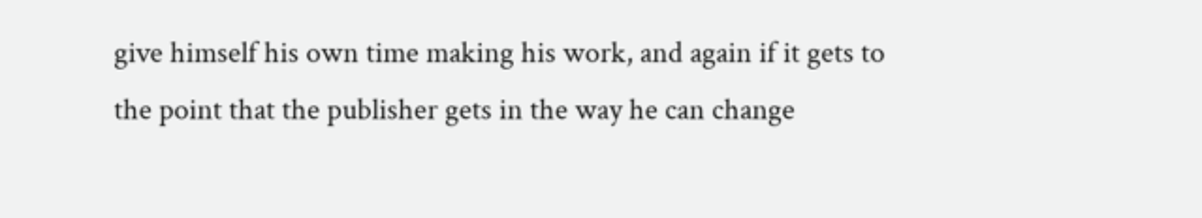give himself his own time making his work, and again if it gets to the point that the publisher gets in the way he can change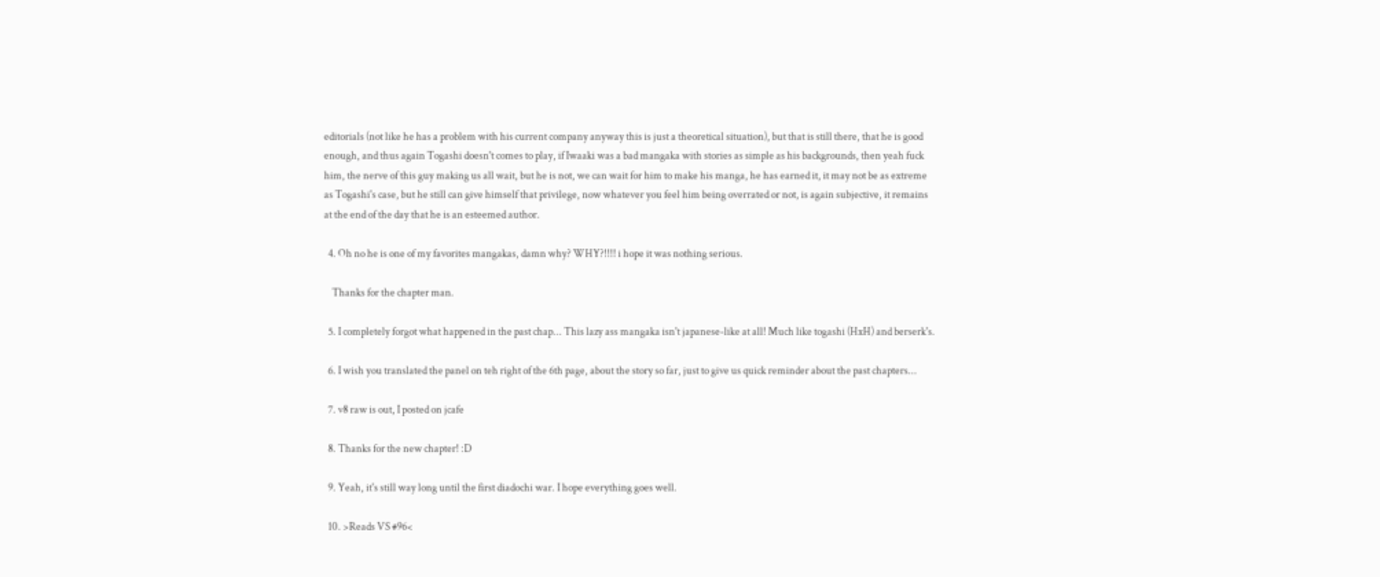editorials (not like he has a problem with his current company anyway this is just a theoretical situation), but that is still there, that he is good enough, and thus again Togashi doesn't comes to play, if Iwaaki was a bad mangaka with stories as simple as his backgrounds, then yeah fuck him, the nerve of this guy making us all wait, but he is not, we can wait for him to make his manga, he has earned it, it may not be as extreme as Togashi's case, but he still can give himself that privilege, now whatever you feel him being overrated or not, is again subjective, it remains at the end of the day that he is an esteemed author.

  4. Oh no he is one of my favorites mangakas, damn why? WHY?!!!! i hope it was nothing serious.

    Thanks for the chapter man.

  5. I completely forgot what happened in the past chap... This lazy ass mangaka isn't japanese-like at all! Much like togashi (HxH) and berserk's.

  6. I wish you translated the panel on teh right of the 6th page, about the story so far, just to give us quick reminder about the past chapters...

  7. v8 raw is out, I posted on jcafe

  8. Thanks for the new chapter! :D

  9. Yeah, it's still way long until the first diadochi war. I hope everything goes well.

  10. >Reads VS #96<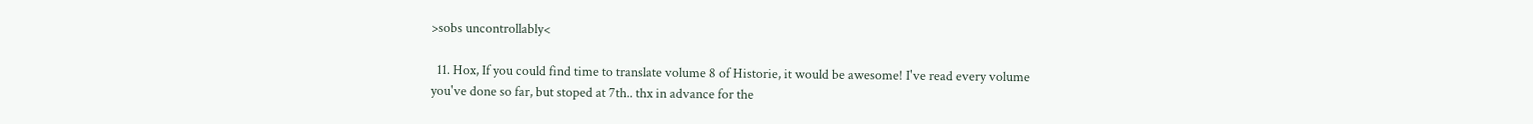>sobs uncontrollably<

  11. Hox, If you could find time to translate volume 8 of Historie, it would be awesome! I've read every volume you've done so far, but stoped at 7th.. thx in advance for the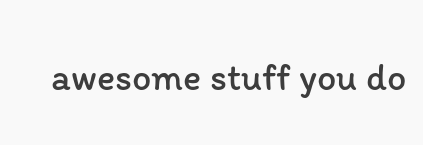awesome stuff you do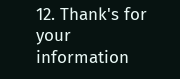12. Thank's for your information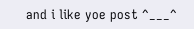and i like yoe post ^___^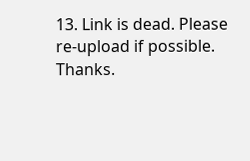13. Link is dead. Please re-upload if possible. Thanks.